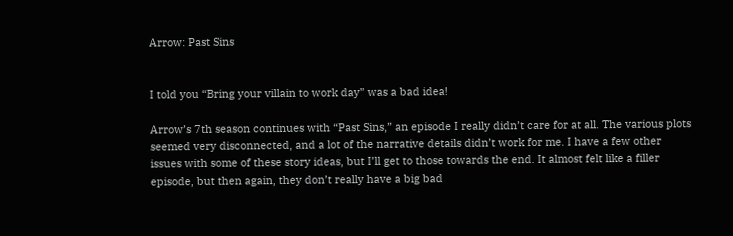Arrow: Past Sins


I told you “Bring your villain to work day” was a bad idea!

Arrow’s 7th season continues with “Past Sins,” an episode I really didn’t care for at all. The various plots seemed very disconnected, and a lot of the narrative details didn’t work for me. I have a few other issues with some of these story ideas, but I’ll get to those towards the end. It almost felt like a filler episode, but then again, they don’t really have a big bad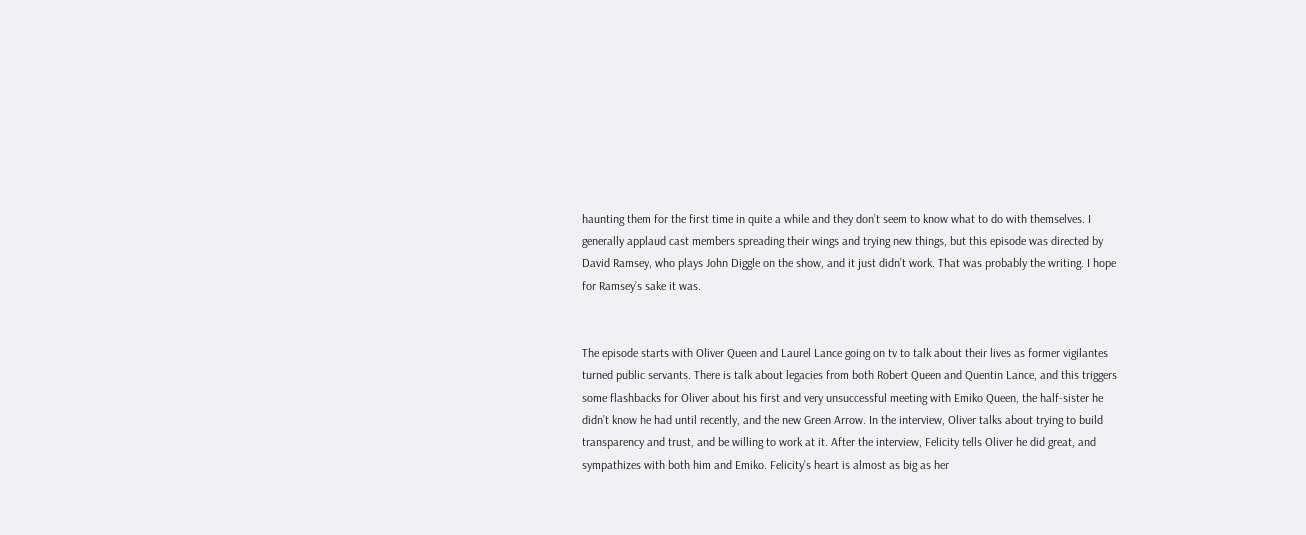haunting them for the first time in quite a while and they don’t seem to know what to do with themselves. I generally applaud cast members spreading their wings and trying new things, but this episode was directed by David Ramsey, who plays John Diggle on the show, and it just didn’t work. That was probably the writing. I hope for Ramsey’s sake it was.


The episode starts with Oliver Queen and Laurel Lance going on tv to talk about their lives as former vigilantes turned public servants. There is talk about legacies from both Robert Queen and Quentin Lance, and this triggers some flashbacks for Oliver about his first and very unsuccessful meeting with Emiko Queen, the half-sister he didn’t know he had until recently, and the new Green Arrow. In the interview, Oliver talks about trying to build transparency and trust, and be willing to work at it. After the interview, Felicity tells Oliver he did great, and sympathizes with both him and Emiko. Felicity’s heart is almost as big as her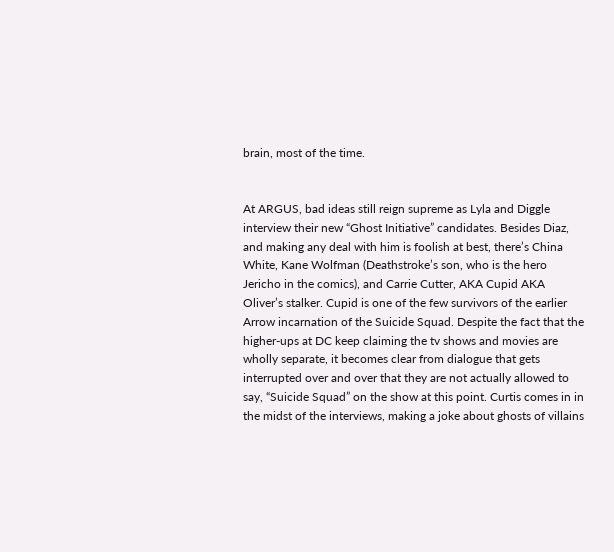brain, most of the time.


At ARGUS, bad ideas still reign supreme as Lyla and Diggle interview their new “Ghost Initiative” candidates. Besides Diaz, and making any deal with him is foolish at best, there’s China White, Kane Wolfman (Deathstroke’s son, who is the hero Jericho in the comics), and Carrie Cutter, AKA Cupid AKA Oliver’s stalker. Cupid is one of the few survivors of the earlier Arrow incarnation of the Suicide Squad. Despite the fact that the higher-ups at DC keep claiming the tv shows and movies are wholly separate, it becomes clear from dialogue that gets interrupted over and over that they are not actually allowed to say, “Suicide Squad” on the show at this point. Curtis comes in in the midst of the interviews, making a joke about ghosts of villains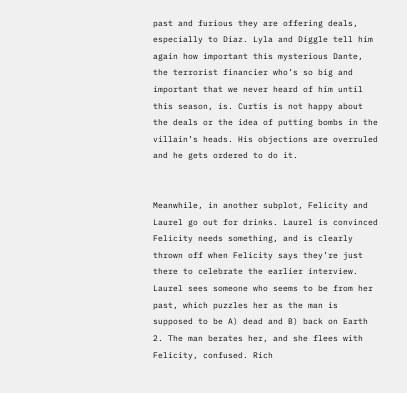past and furious they are offering deals, especially to Diaz. Lyla and Diggle tell him again how important this mysterious Dante, the terrorist financier who’s so big and important that we never heard of him until this season, is. Curtis is not happy about the deals or the idea of putting bombs in the villain’s heads. His objections are overruled and he gets ordered to do it.


Meanwhile, in another subplot, Felicity and Laurel go out for drinks. Laurel is convinced Felicity needs something, and is clearly thrown off when Felicity says they’re just there to celebrate the earlier interview. Laurel sees someone who seems to be from her past, which puzzles her as the man is supposed to be A) dead and B) back on Earth 2. The man berates her, and she flees with Felicity, confused. Rich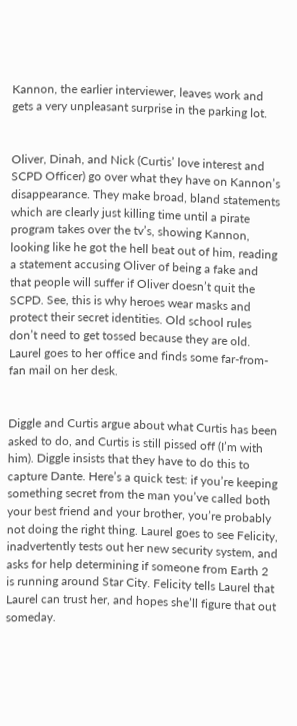Kannon, the earlier interviewer, leaves work and gets a very unpleasant surprise in the parking lot.


Oliver, Dinah, and Nick (Curtis’ love interest and SCPD Officer) go over what they have on Kannon’s disappearance. They make broad, bland statements which are clearly just killing time until a pirate program takes over the tv’s, showing Kannon, looking like he got the hell beat out of him, reading a statement accusing Oliver of being a fake and that people will suffer if Oliver doesn’t quit the SCPD. See, this is why heroes wear masks and protect their secret identities. Old school rules don’t need to get tossed because they are old. Laurel goes to her office and finds some far-from-fan mail on her desk.


Diggle and Curtis argue about what Curtis has been asked to do, and Curtis is still pissed off (I’m with him). Diggle insists that they have to do this to capture Dante. Here’s a quick test: if you’re keeping something secret from the man you’ve called both your best friend and your brother, you’re probably not doing the right thing. Laurel goes to see Felicity, inadvertently tests out her new security system, and asks for help determining if someone from Earth 2 is running around Star City. Felicity tells Laurel that Laurel can trust her, and hopes she’ll figure that out someday.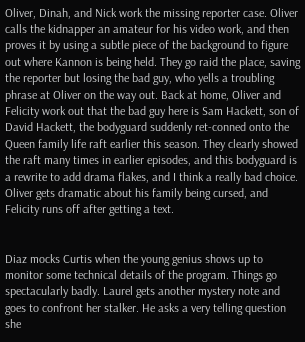Oliver, Dinah, and Nick work the missing reporter case. Oliver calls the kidnapper an amateur for his video work, and then proves it by using a subtle piece of the background to figure out where Kannon is being held. They go raid the place, saving the reporter but losing the bad guy, who yells a troubling phrase at Oliver on the way out. Back at home, Oliver and Felicity work out that the bad guy here is Sam Hackett, son of David Hackett, the bodyguard suddenly ret-conned onto the Queen family life raft earlier this season. They clearly showed the raft many times in earlier episodes, and this bodyguard is a rewrite to add drama flakes, and I think a really bad choice. Oliver gets dramatic about his family being cursed, and Felicity runs off after getting a text.


Diaz mocks Curtis when the young genius shows up to monitor some technical details of the program. Things go spectacularly badly. Laurel gets another mystery note and goes to confront her stalker. He asks a very telling question she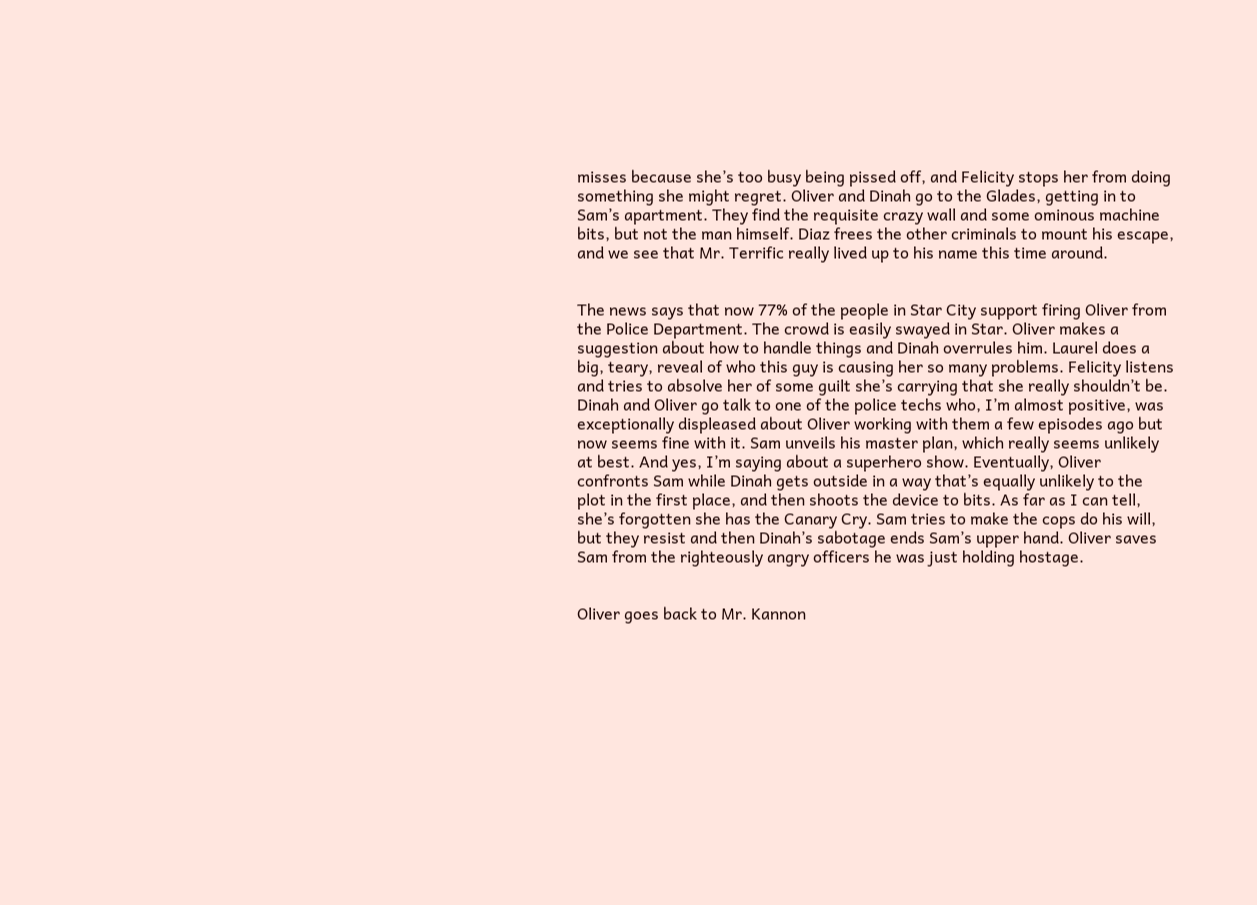misses because she’s too busy being pissed off, and Felicity stops her from doing something she might regret. Oliver and Dinah go to the Glades, getting in to Sam’s apartment. They find the requisite crazy wall and some ominous machine bits, but not the man himself. Diaz frees the other criminals to mount his escape, and we see that Mr. Terrific really lived up to his name this time around.


The news says that now 77% of the people in Star City support firing Oliver from the Police Department. The crowd is easily swayed in Star. Oliver makes a suggestion about how to handle things and Dinah overrules him. Laurel does a big, teary, reveal of who this guy is causing her so many problems. Felicity listens and tries to absolve her of some guilt she’s carrying that she really shouldn’t be. Dinah and Oliver go talk to one of the police techs who, I’m almost positive, was exceptionally displeased about Oliver working with them a few episodes ago but now seems fine with it. Sam unveils his master plan, which really seems unlikely at best. And yes, I’m saying about a superhero show. Eventually, Oliver confronts Sam while Dinah gets outside in a way that’s equally unlikely to the plot in the first place, and then shoots the device to bits. As far as I can tell, she’s forgotten she has the Canary Cry. Sam tries to make the cops do his will, but they resist and then Dinah’s sabotage ends Sam’s upper hand. Oliver saves Sam from the righteously angry officers he was just holding hostage.


Oliver goes back to Mr. Kannon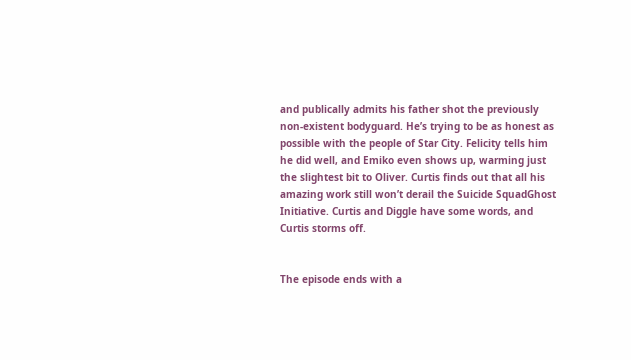and publically admits his father shot the previously non-existent bodyguard. He’s trying to be as honest as possible with the people of Star City. Felicity tells him he did well, and Emiko even shows up, warming just the slightest bit to Oliver. Curtis finds out that all his amazing work still won’t derail the Suicide SquadGhost Initiative. Curtis and Diggle have some words, and Curtis storms off.


The episode ends with a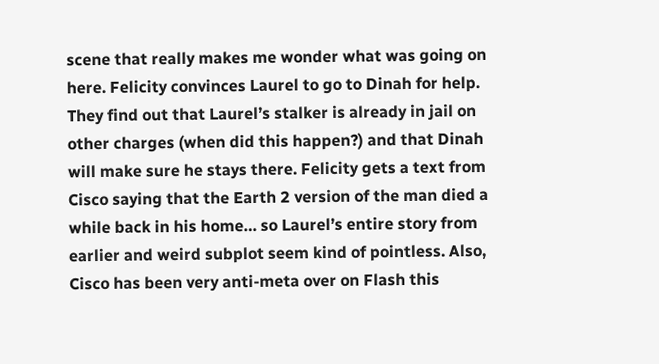scene that really makes me wonder what was going on here. Felicity convinces Laurel to go to Dinah for help. They find out that Laurel’s stalker is already in jail on other charges (when did this happen?) and that Dinah will make sure he stays there. Felicity gets a text from Cisco saying that the Earth 2 version of the man died a while back in his home… so Laurel’s entire story from earlier and weird subplot seem kind of pointless. Also, Cisco has been very anti-meta over on Flash this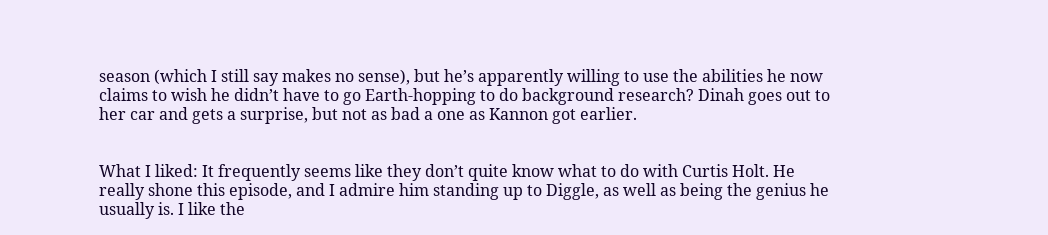season (which I still say makes no sense), but he’s apparently willing to use the abilities he now claims to wish he didn’t have to go Earth-hopping to do background research? Dinah goes out to her car and gets a surprise, but not as bad a one as Kannon got earlier.


What I liked: It frequently seems like they don’t quite know what to do with Curtis Holt. He really shone this episode, and I admire him standing up to Diggle, as well as being the genius he usually is. I like the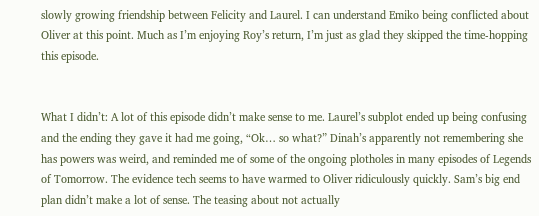slowly growing friendship between Felicity and Laurel. I can understand Emiko being conflicted about Oliver at this point. Much as I’m enjoying Roy’s return, I’m just as glad they skipped the time-hopping this episode.


What I didn’t: A lot of this episode didn’t make sense to me. Laurel’s subplot ended up being confusing and the ending they gave it had me going, “Ok… so what?” Dinah’s apparently not remembering she has powers was weird, and reminded me of some of the ongoing plotholes in many episodes of Legends of Tomorrow. The evidence tech seems to have warmed to Oliver ridiculously quickly. Sam’s big end plan didn’t make a lot of sense. The teasing about not actually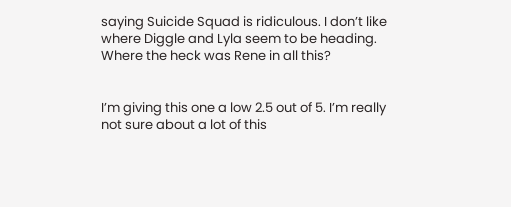saying Suicide Squad is ridiculous. I don’t like where Diggle and Lyla seem to be heading. Where the heck was Rene in all this?


I’m giving this one a low 2.5 out of 5. I’m really not sure about a lot of this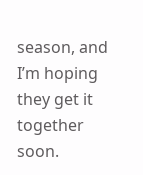season, and I’m hoping they get it together soon.